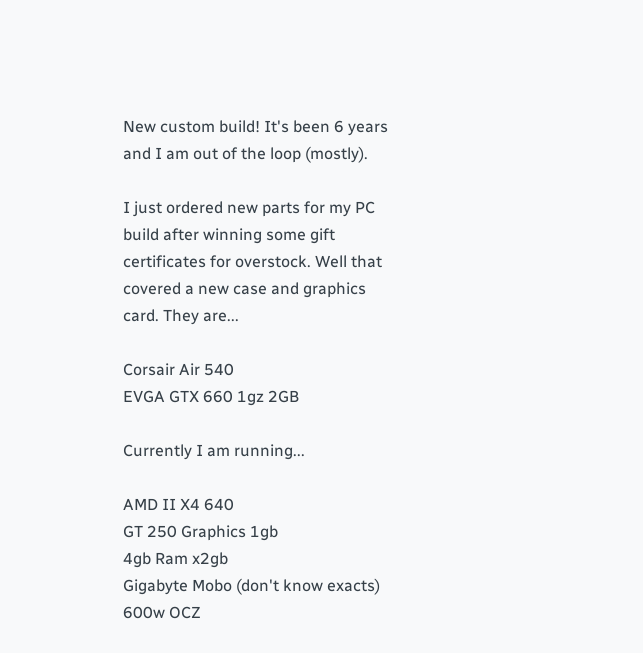New custom build! It's been 6 years and I am out of the loop (mostly).

I just ordered new parts for my PC build after winning some gift certificates for overstock. Well that covered a new case and graphics card. They are...

Corsair Air 540
EVGA GTX 660 1gz 2GB

Currently I am running...

AMD II X4 640
GT 250 Graphics 1gb
4gb Ram x2gb
Gigabyte Mobo (don't know exacts)
600w OCZ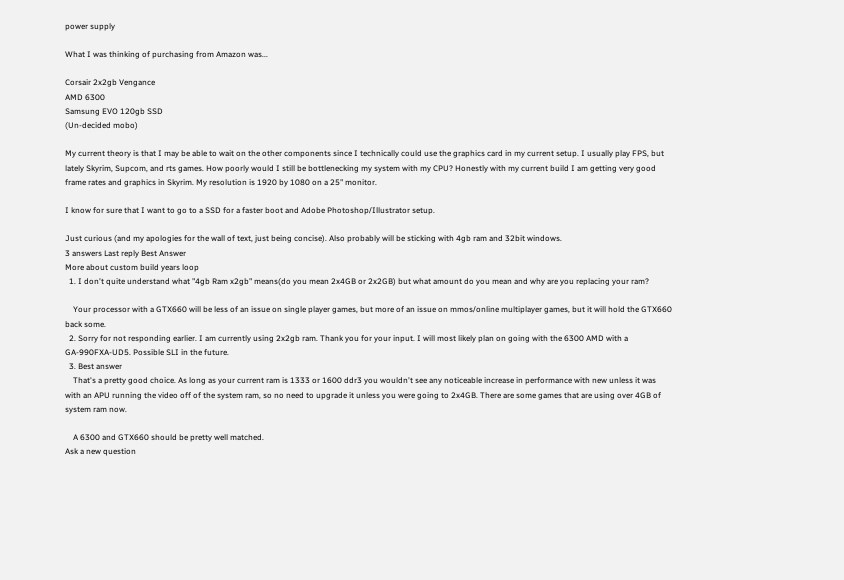power supply

What I was thinking of purchasing from Amazon was...

Corsair 2x2gb Vengance
AMD 6300
Samsung EVO 120gb SSD
(Un-decided mobo)

My current theory is that I may be able to wait on the other components since I technically could use the graphics card in my current setup. I usually play FPS, but lately Skyrim, Supcom, and rts games. How poorly would I still be bottlenecking my system with my CPU? Honestly with my current build I am getting very good frame rates and graphics in Skyrim. My resolution is 1920 by 1080 on a 25" monitor.

I know for sure that I want to go to a SSD for a faster boot and Adobe Photoshop/Illustrator setup.

Just curious (and my apologies for the wall of text, just being concise). Also probably will be sticking with 4gb ram and 32bit windows.
3 answers Last reply Best Answer
More about custom build years loop
  1. I don't quite understand what "4gb Ram x2gb" means(do you mean 2x4GB or 2x2GB) but what amount do you mean and why are you replacing your ram?

    Your processor with a GTX660 will be less of an issue on single player games, but more of an issue on mmos/online multiplayer games, but it will hold the GTX660 back some.
  2. Sorry for not responding earlier. I am currently using 2x2gb ram. Thank you for your input. I will most likely plan on going with the 6300 AMD with a GA-990FXA-UD5. Possible SLI in the future.
  3. Best answer
    That's a pretty good choice. As long as your current ram is 1333 or 1600 ddr3 you wouldn't see any noticeable increase in performance with new unless it was with an APU running the video off of the system ram, so no need to upgrade it unless you were going to 2x4GB. There are some games that are using over 4GB of system ram now.

    A 6300 and GTX660 should be pretty well matched.
Ask a new question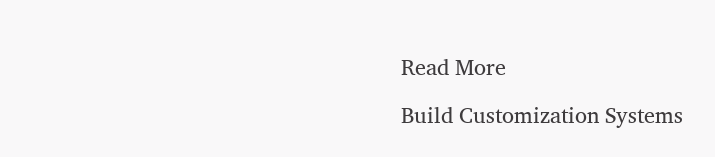Read More

Build Customization Systems